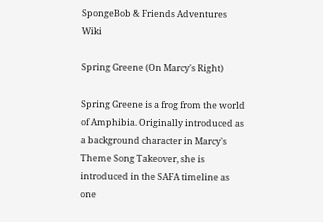SpongeBob & Friends Adventures Wiki

Spring Greene (On Marcy's Right)

Spring Greene is a frog from the world of Amphibia. Originally introduced as a background character in Marcy's Theme Song Takeover, she is introduced in the SAFA timeline as one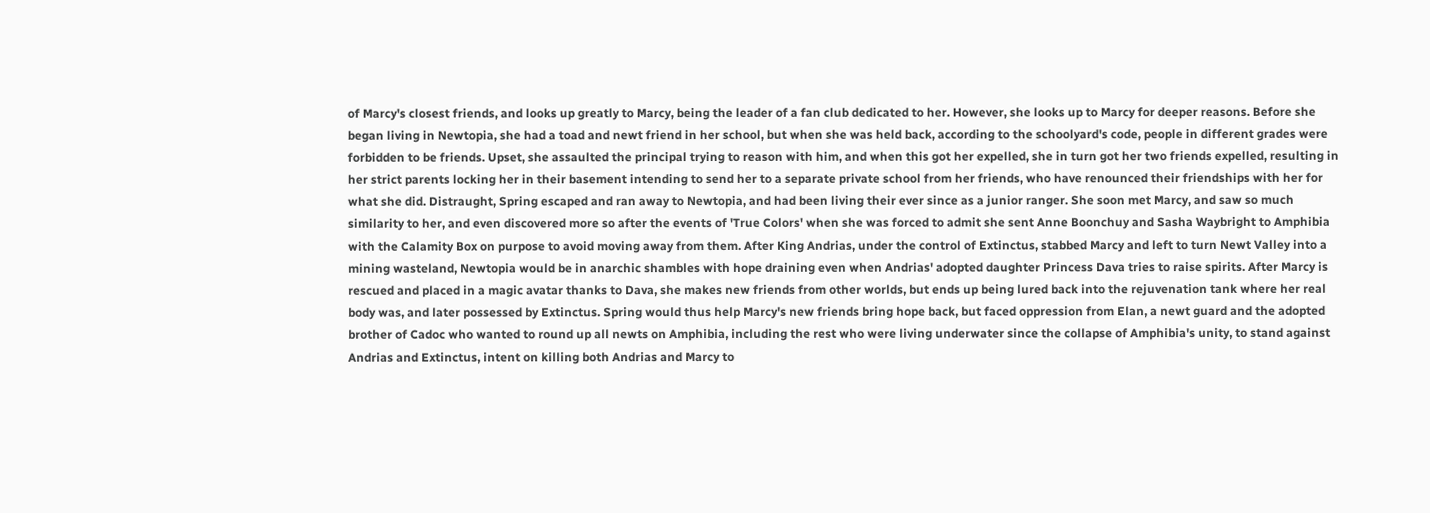of Marcy's closest friends, and looks up greatly to Marcy, being the leader of a fan club dedicated to her. However, she looks up to Marcy for deeper reasons. Before she began living in Newtopia, she had a toad and newt friend in her school, but when she was held back, according to the schoolyard's code, people in different grades were forbidden to be friends. Upset, she assaulted the principal trying to reason with him, and when this got her expelled, she in turn got her two friends expelled, resulting in her strict parents locking her in their basement intending to send her to a separate private school from her friends, who have renounced their friendships with her for what she did. Distraught, Spring escaped and ran away to Newtopia, and had been living their ever since as a junior ranger. She soon met Marcy, and saw so much similarity to her, and even discovered more so after the events of 'True Colors' when she was forced to admit she sent Anne Boonchuy and Sasha Waybright to Amphibia with the Calamity Box on purpose to avoid moving away from them. After King Andrias, under the control of Extinctus, stabbed Marcy and left to turn Newt Valley into a mining wasteland, Newtopia would be in anarchic shambles with hope draining even when Andrias' adopted daughter Princess Dava tries to raise spirits. After Marcy is rescued and placed in a magic avatar thanks to Dava, she makes new friends from other worlds, but ends up being lured back into the rejuvenation tank where her real body was, and later possessed by Extinctus. Spring would thus help Marcy's new friends bring hope back, but faced oppression from Elan, a newt guard and the adopted brother of Cadoc who wanted to round up all newts on Amphibia, including the rest who were living underwater since the collapse of Amphibia's unity, to stand against Andrias and Extinctus, intent on killing both Andrias and Marcy to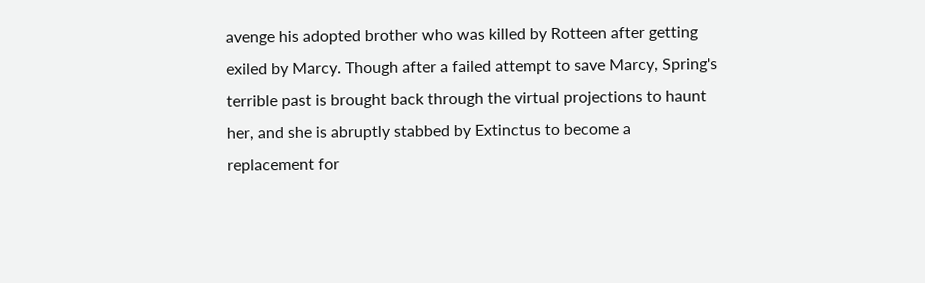avenge his adopted brother who was killed by Rotteen after getting exiled by Marcy. Though after a failed attempt to save Marcy, Spring's terrible past is brought back through the virtual projections to haunt her, and she is abruptly stabbed by Extinctus to become a replacement for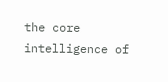the core intelligence of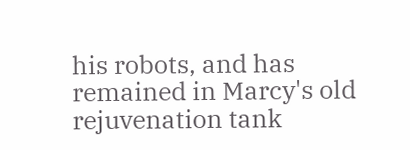his robots, and has remained in Marcy's old rejuvenation tank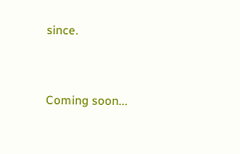since.


Coming soon...